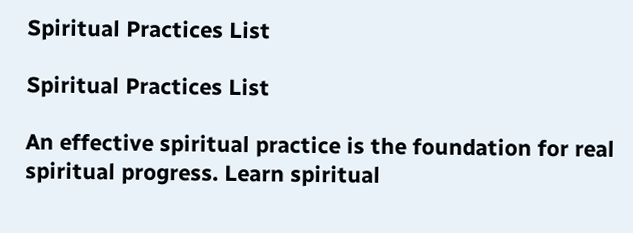Spiritual Practices List

Spiritual Practices List

An effective spiritual practice is the foundation for real spiritual progress. Learn spiritual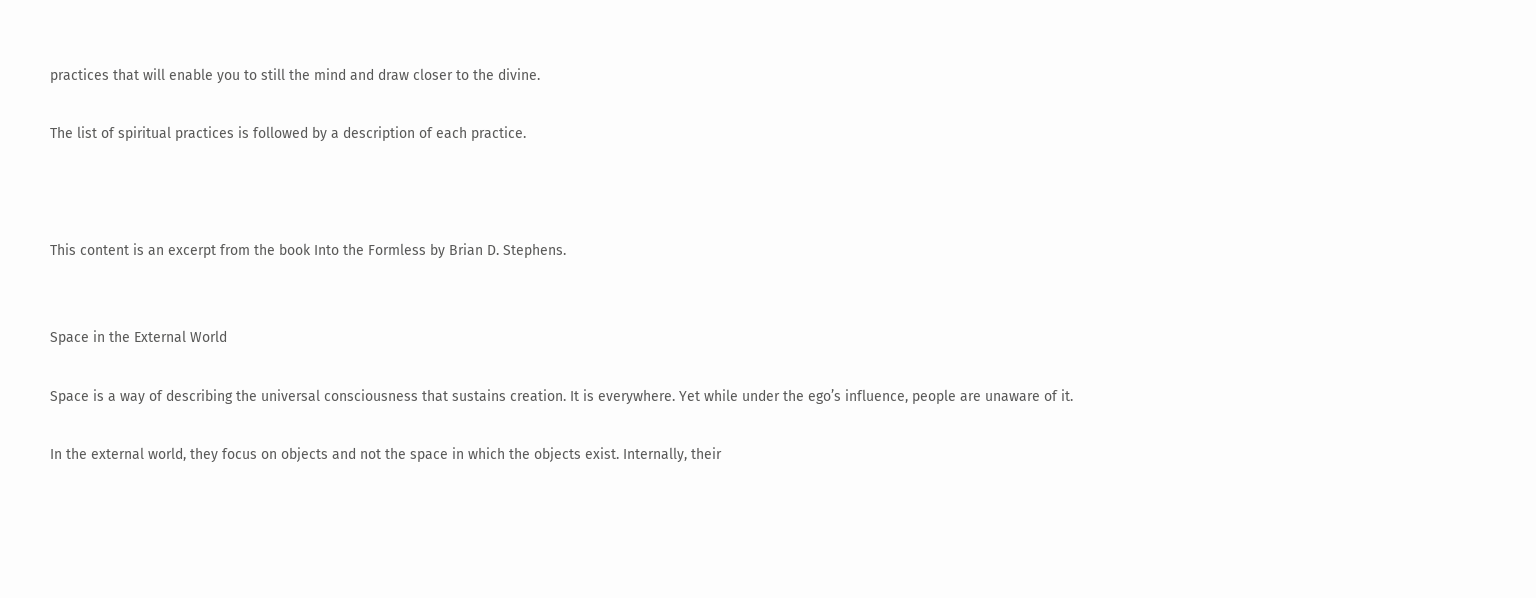practices that will enable you to still the mind and draw closer to the divine.

The list of spiritual practices is followed by a description of each practice.



This content is an excerpt from the book Into the Formless by Brian D. Stephens.


Space in the External World

Space is a way of describing the universal consciousness that sustains creation. It is everywhere. Yet while under the ego’s influence, people are unaware of it.

In the external world, they focus on objects and not the space in which the objects exist. Internally, their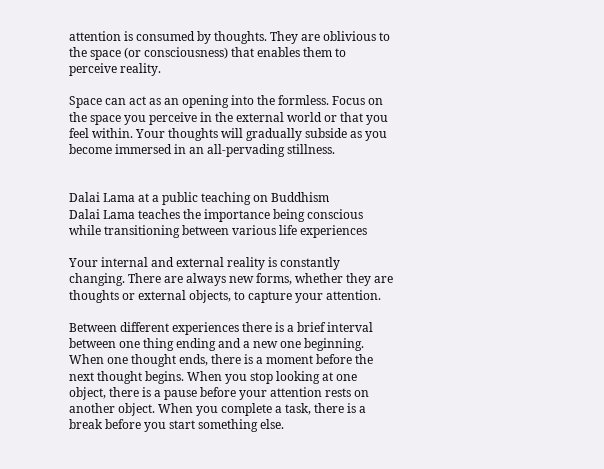attention is consumed by thoughts. They are oblivious to the space (or consciousness) that enables them to perceive reality.

Space can act as an opening into the formless. Focus on the space you perceive in the external world or that you feel within. Your thoughts will gradually subside as you become immersed in an all-pervading stillness.


Dalai Lama at a public teaching on Buddhism
Dalai Lama teaches the importance being conscious while transitioning between various life experiences

Your internal and external reality is constantly changing. There are always new forms, whether they are thoughts or external objects, to capture your attention.

Between different experiences there is a brief interval between one thing ending and a new one beginning. When one thought ends, there is a moment before the next thought begins. When you stop looking at one object, there is a pause before your attention rests on another object. When you complete a task, there is a break before you start something else.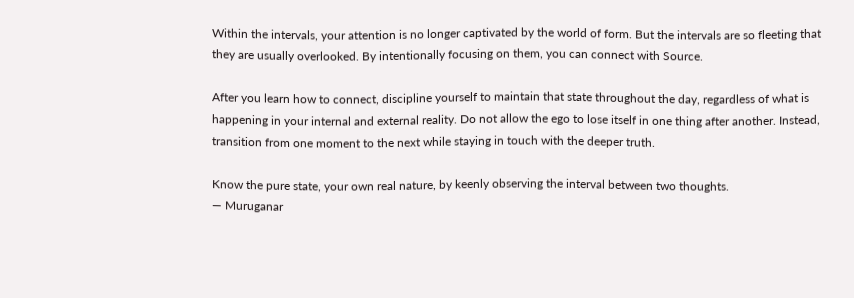Within the intervals, your attention is no longer captivated by the world of form. But the intervals are so fleeting that they are usually overlooked. By intentionally focusing on them, you can connect with Source.

After you learn how to connect, discipline yourself to maintain that state throughout the day, regardless of what is happening in your internal and external reality. Do not allow the ego to lose itself in one thing after another. Instead, transition from one moment to the next while staying in touch with the deeper truth.

Know the pure state, your own real nature, by keenly observing the interval between two thoughts.
— Muruganar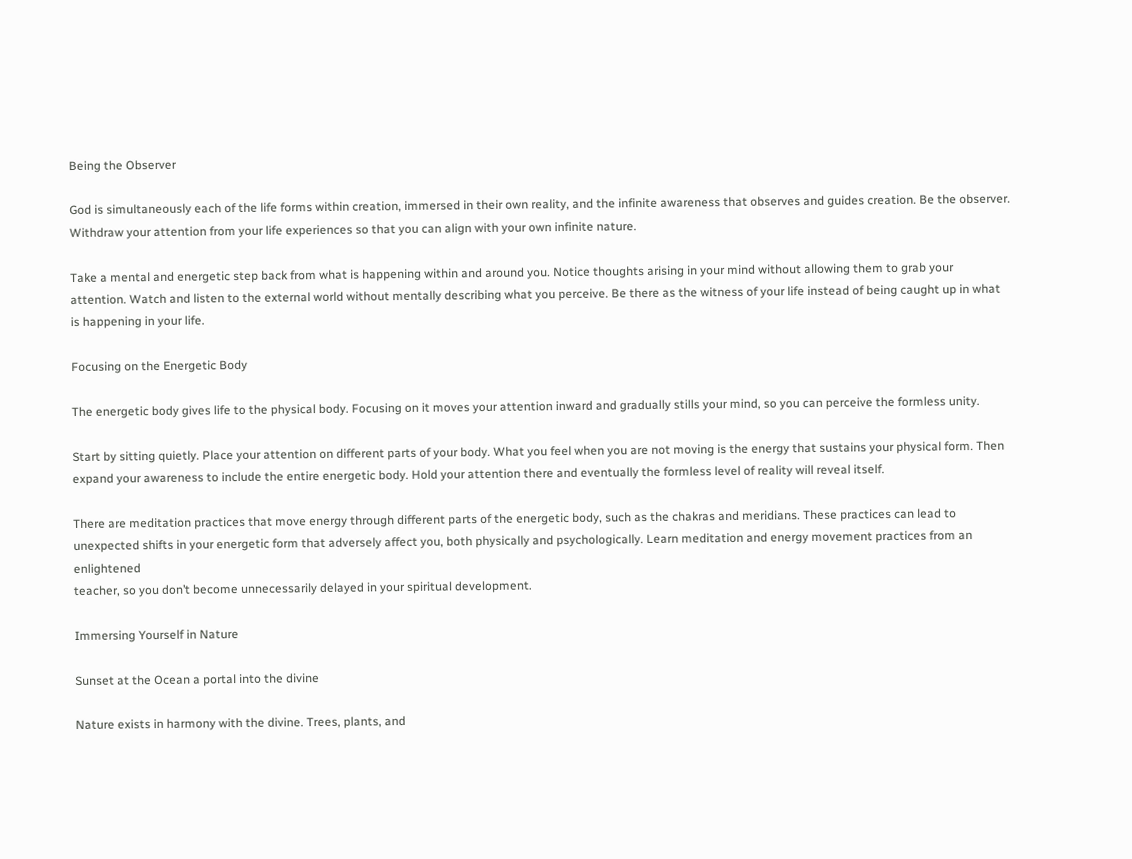Being the Observer

God is simultaneously each of the life forms within creation, immersed in their own reality, and the infinite awareness that observes and guides creation. Be the observer. Withdraw your attention from your life experiences so that you can align with your own infinite nature.

Take a mental and energetic step back from what is happening within and around you. Notice thoughts arising in your mind without allowing them to grab your attention. Watch and listen to the external world without mentally describing what you perceive. Be there as the witness of your life instead of being caught up in what is happening in your life.

Focusing on the Energetic Body

The energetic body gives life to the physical body. Focusing on it moves your attention inward and gradually stills your mind, so you can perceive the formless unity.

Start by sitting quietly. Place your attention on different parts of your body. What you feel when you are not moving is the energy that sustains your physical form. Then expand your awareness to include the entire energetic body. Hold your attention there and eventually the formless level of reality will reveal itself.

There are meditation practices that move energy through different parts of the energetic body, such as the chakras and meridians. These practices can lead to unexpected shifts in your energetic form that adversely affect you, both physically and psychologically. Learn meditation and energy movement practices from an enlightened
teacher, so you don’t become unnecessarily delayed in your spiritual development.

Immersing Yourself in Nature

Sunset at the Ocean a portal into the divine

Nature exists in harmony with the divine. Trees, plants, and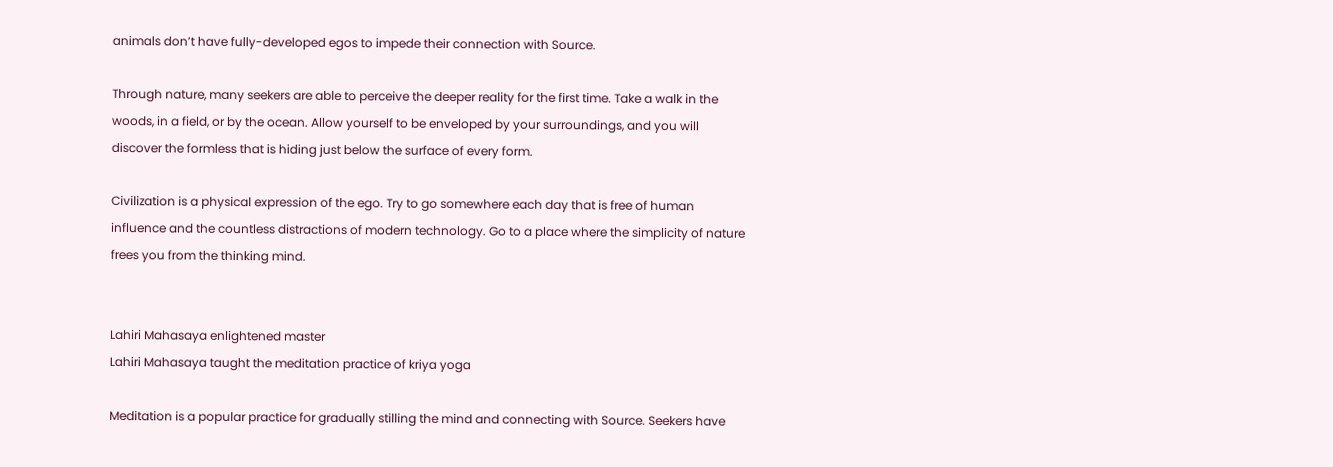animals don’t have fully-developed egos to impede their connection with Source.

Through nature, many seekers are able to perceive the deeper reality for the first time. Take a walk in the woods, in a field, or by the ocean. Allow yourself to be enveloped by your surroundings, and you will discover the formless that is hiding just below the surface of every form.

Civilization is a physical expression of the ego. Try to go somewhere each day that is free of human influence and the countless distractions of modern technology. Go to a place where the simplicity of nature frees you from the thinking mind.


Lahiri Mahasaya enlightened master
Lahiri Mahasaya taught the meditation practice of kriya yoga

Meditation is a popular practice for gradually stilling the mind and connecting with Source. Seekers have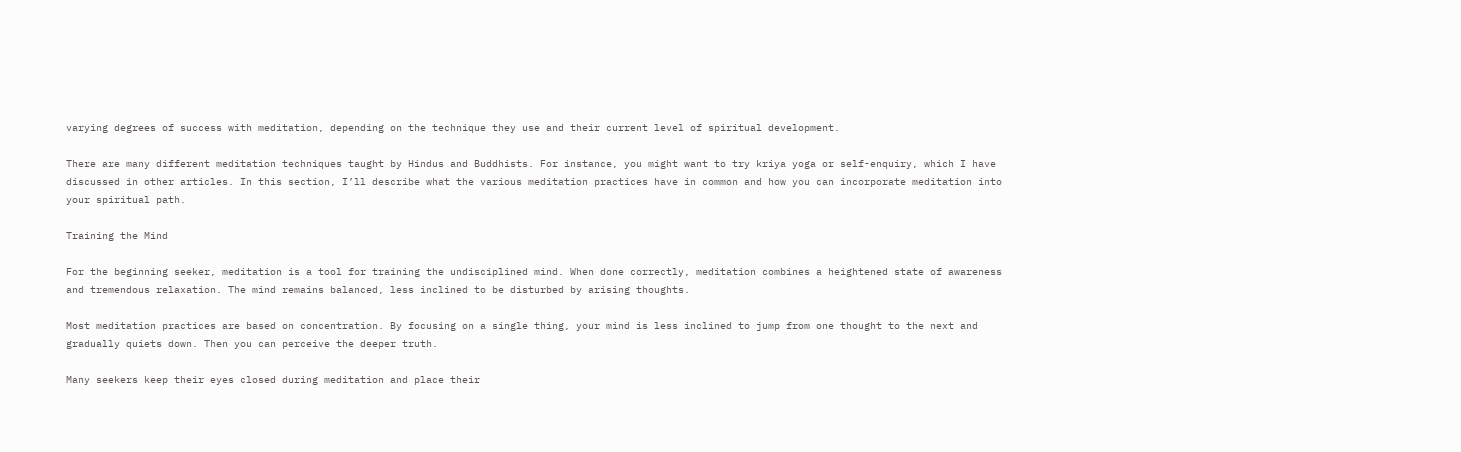varying degrees of success with meditation, depending on the technique they use and their current level of spiritual development.

There are many different meditation techniques taught by Hindus and Buddhists. For instance, you might want to try kriya yoga or self-enquiry, which I have discussed in other articles. In this section, I’ll describe what the various meditation practices have in common and how you can incorporate meditation into your spiritual path.

Training the Mind

For the beginning seeker, meditation is a tool for training the undisciplined mind. When done correctly, meditation combines a heightened state of awareness and tremendous relaxation. The mind remains balanced, less inclined to be disturbed by arising thoughts.

Most meditation practices are based on concentration. By focusing on a single thing, your mind is less inclined to jump from one thought to the next and gradually quiets down. Then you can perceive the deeper truth.

Many seekers keep their eyes closed during meditation and place their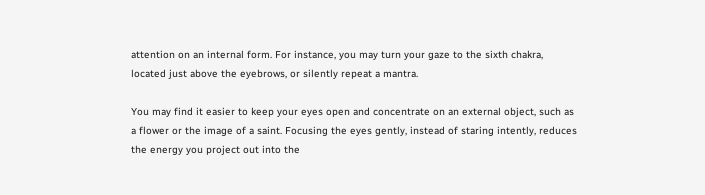attention on an internal form. For instance, you may turn your gaze to the sixth chakra, located just above the eyebrows, or silently repeat a mantra.

You may find it easier to keep your eyes open and concentrate on an external object, such as a flower or the image of a saint. Focusing the eyes gently, instead of staring intently, reduces the energy you project out into the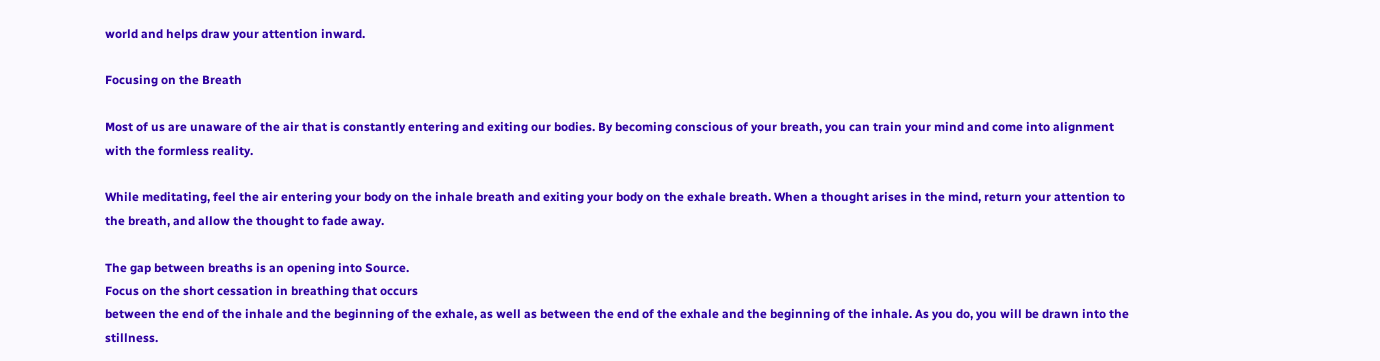world and helps draw your attention inward.

Focusing on the Breath

Most of us are unaware of the air that is constantly entering and exiting our bodies. By becoming conscious of your breath, you can train your mind and come into alignment with the formless reality.

While meditating, feel the air entering your body on the inhale breath and exiting your body on the exhale breath. When a thought arises in the mind, return your attention to the breath, and allow the thought to fade away.

The gap between breaths is an opening into Source.
Focus on the short cessation in breathing that occurs
between the end of the inhale and the beginning of the exhale, as well as between the end of the exhale and the beginning of the inhale. As you do, you will be drawn into the stillness.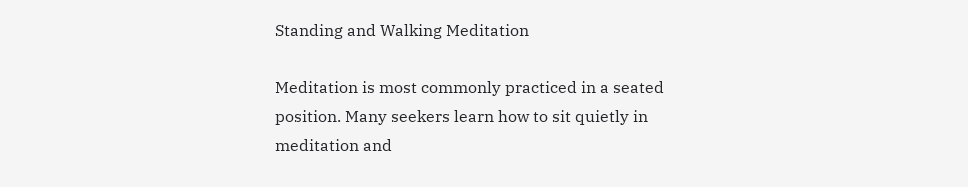Standing and Walking Meditation

Meditation is most commonly practiced in a seated position. Many seekers learn how to sit quietly in meditation and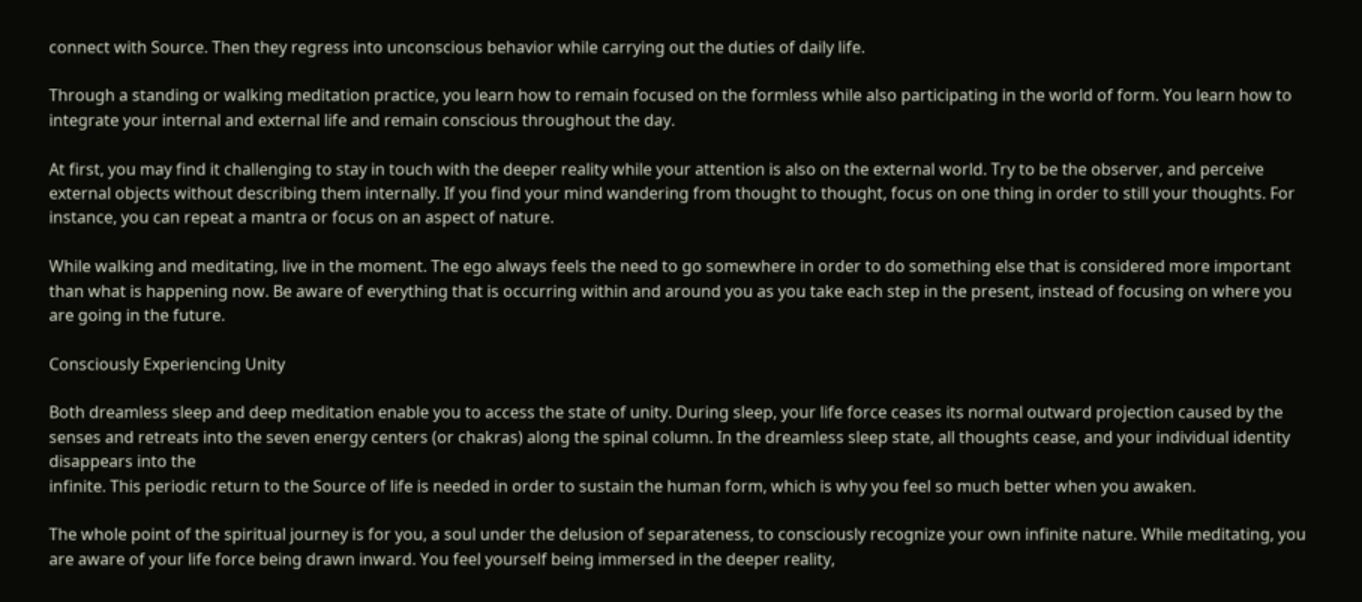connect with Source. Then they regress into unconscious behavior while carrying out the duties of daily life.

Through a standing or walking meditation practice, you learn how to remain focused on the formless while also participating in the world of form. You learn how to integrate your internal and external life and remain conscious throughout the day.

At first, you may find it challenging to stay in touch with the deeper reality while your attention is also on the external world. Try to be the observer, and perceive external objects without describing them internally. If you find your mind wandering from thought to thought, focus on one thing in order to still your thoughts. For instance, you can repeat a mantra or focus on an aspect of nature.

While walking and meditating, live in the moment. The ego always feels the need to go somewhere in order to do something else that is considered more important than what is happening now. Be aware of everything that is occurring within and around you as you take each step in the present, instead of focusing on where you are going in the future.

Consciously Experiencing Unity

Both dreamless sleep and deep meditation enable you to access the state of unity. During sleep, your life force ceases its normal outward projection caused by the senses and retreats into the seven energy centers (or chakras) along the spinal column. In the dreamless sleep state, all thoughts cease, and your individual identity disappears into the
infinite. This periodic return to the Source of life is needed in order to sustain the human form, which is why you feel so much better when you awaken.

The whole point of the spiritual journey is for you, a soul under the delusion of separateness, to consciously recognize your own infinite nature. While meditating, you are aware of your life force being drawn inward. You feel yourself being immersed in the deeper reality,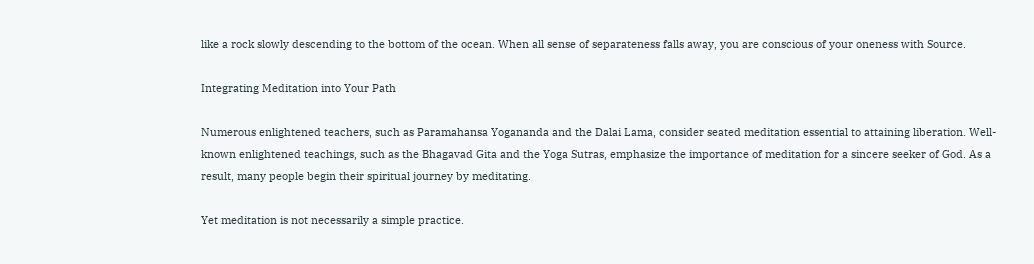like a rock slowly descending to the bottom of the ocean. When all sense of separateness falls away, you are conscious of your oneness with Source.

Integrating Meditation into Your Path

Numerous enlightened teachers, such as Paramahansa Yogananda and the Dalai Lama, consider seated meditation essential to attaining liberation. Well-known enlightened teachings, such as the Bhagavad Gita and the Yoga Sutras, emphasize the importance of meditation for a sincere seeker of God. As a result, many people begin their spiritual journey by meditating.

Yet meditation is not necessarily a simple practice.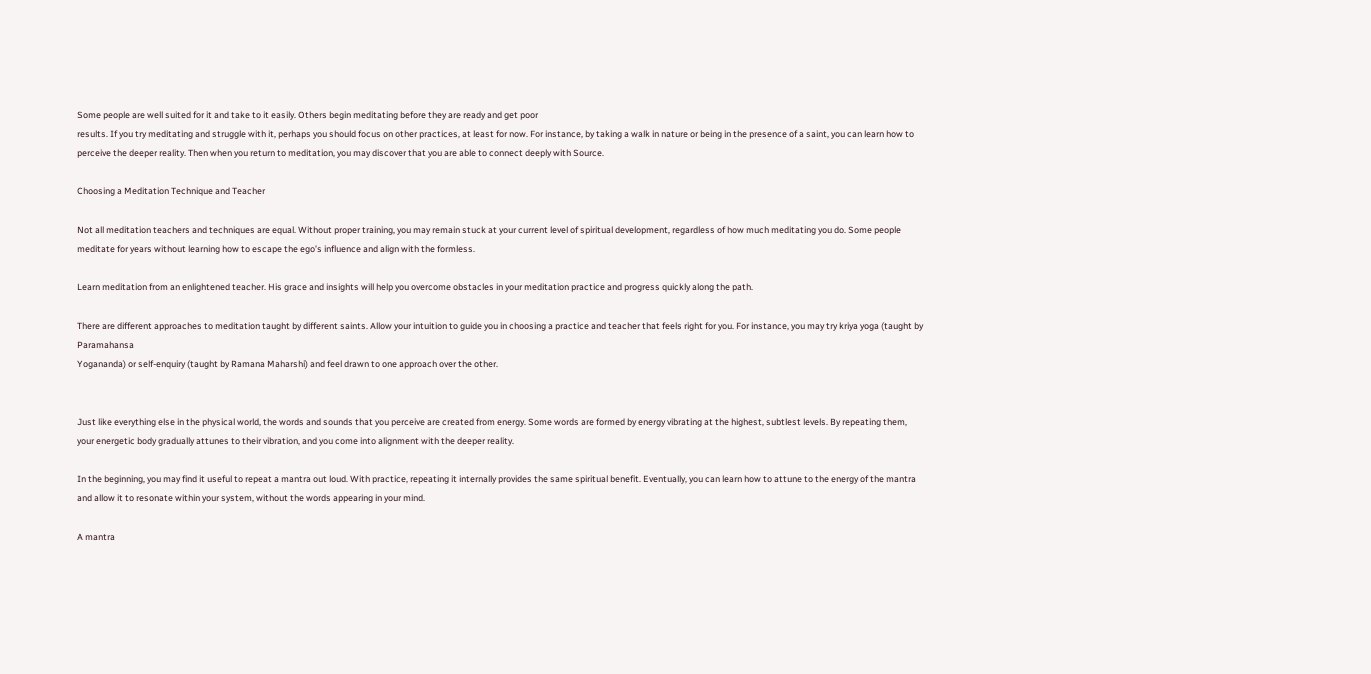Some people are well suited for it and take to it easily. Others begin meditating before they are ready and get poor
results. If you try meditating and struggle with it, perhaps you should focus on other practices, at least for now. For instance, by taking a walk in nature or being in the presence of a saint, you can learn how to perceive the deeper reality. Then when you return to meditation, you may discover that you are able to connect deeply with Source.

Choosing a Meditation Technique and Teacher

Not all meditation teachers and techniques are equal. Without proper training, you may remain stuck at your current level of spiritual development, regardless of how much meditating you do. Some people meditate for years without learning how to escape the ego’s influence and align with the formless.

Learn meditation from an enlightened teacher. His grace and insights will help you overcome obstacles in your meditation practice and progress quickly along the path.

There are different approaches to meditation taught by different saints. Allow your intuition to guide you in choosing a practice and teacher that feels right for you. For instance, you may try kriya yoga (taught by Paramahansa
Yogananda) or self-enquiry (taught by Ramana Maharshi) and feel drawn to one approach over the other.


Just like everything else in the physical world, the words and sounds that you perceive are created from energy. Some words are formed by energy vibrating at the highest, subtlest levels. By repeating them, your energetic body gradually attunes to their vibration, and you come into alignment with the deeper reality.

In the beginning, you may find it useful to repeat a mantra out loud. With practice, repeating it internally provides the same spiritual benefit. Eventually, you can learn how to attune to the energy of the mantra and allow it to resonate within your system, without the words appearing in your mind.

A mantra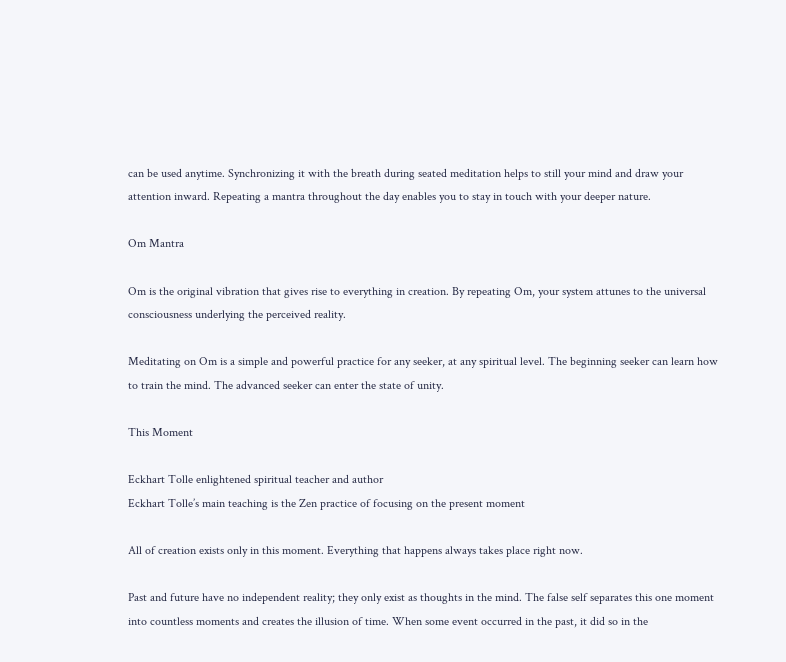can be used anytime. Synchronizing it with the breath during seated meditation helps to still your mind and draw your attention inward. Repeating a mantra throughout the day enables you to stay in touch with your deeper nature.

Om Mantra

Om is the original vibration that gives rise to everything in creation. By repeating Om, your system attunes to the universal consciousness underlying the perceived reality.

Meditating on Om is a simple and powerful practice for any seeker, at any spiritual level. The beginning seeker can learn how to train the mind. The advanced seeker can enter the state of unity.

This Moment

Eckhart Tolle enlightened spiritual teacher and author
Eckhart Tolle’s main teaching is the Zen practice of focusing on the present moment

All of creation exists only in this moment. Everything that happens always takes place right now.

Past and future have no independent reality; they only exist as thoughts in the mind. The false self separates this one moment into countless moments and creates the illusion of time. When some event occurred in the past, it did so in the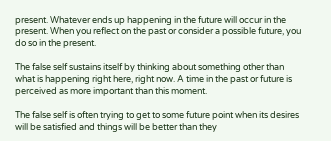present. Whatever ends up happening in the future will occur in the present. When you reflect on the past or consider a possible future, you do so in the present.

The false self sustains itself by thinking about something other than what is happening right here, right now. A time in the past or future is perceived as more important than this moment.

The false self is often trying to get to some future point when its desires will be satisfied and things will be better than they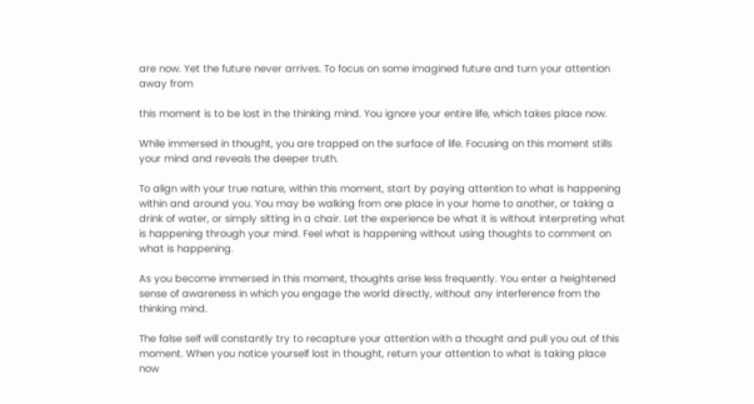are now. Yet the future never arrives. To focus on some imagined future and turn your attention away from

this moment is to be lost in the thinking mind. You ignore your entire life, which takes place now.

While immersed in thought, you are trapped on the surface of life. Focusing on this moment stills your mind and reveals the deeper truth.

To align with your true nature, within this moment, start by paying attention to what is happening within and around you. You may be walking from one place in your home to another, or taking a drink of water, or simply sitting in a chair. Let the experience be what it is without interpreting what is happening through your mind. Feel what is happening without using thoughts to comment on what is happening.

As you become immersed in this moment, thoughts arise less frequently. You enter a heightened sense of awareness in which you engage the world directly, without any interference from the thinking mind.

The false self will constantly try to recapture your attention with a thought and pull you out of this moment. When you notice yourself lost in thought, return your attention to what is taking place now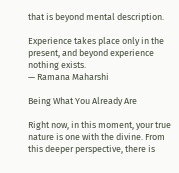that is beyond mental description.

Experience takes place only in the present, and beyond experience nothing exists.
— Ramana Maharshi

Being What You Already Are

Right now, in this moment, your true nature is one with the divine. From this deeper perspective, there is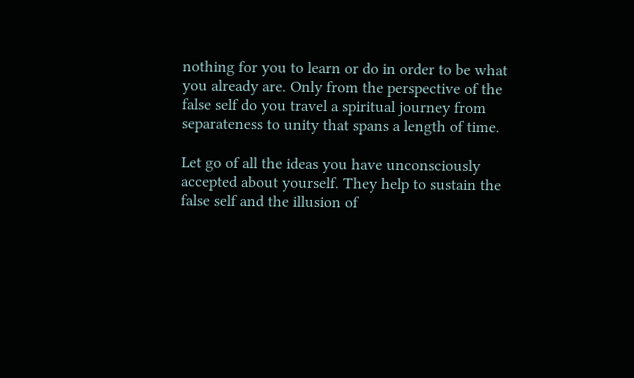nothing for you to learn or do in order to be what you already are. Only from the perspective of the false self do you travel a spiritual journey from separateness to unity that spans a length of time.

Let go of all the ideas you have unconsciously accepted about yourself. They help to sustain the false self and the illusion of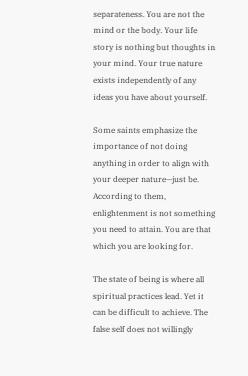separateness. You are not the mind or the body. Your life story is nothing but thoughts in your mind. Your true nature exists independently of any ideas you have about yourself.

Some saints emphasize the importance of not doing anything in order to align with your deeper nature—just be. According to them, enlightenment is not something you need to attain. You are that which you are looking for.

The state of being is where all spiritual practices lead. Yet it can be difficult to achieve. The false self does not willingly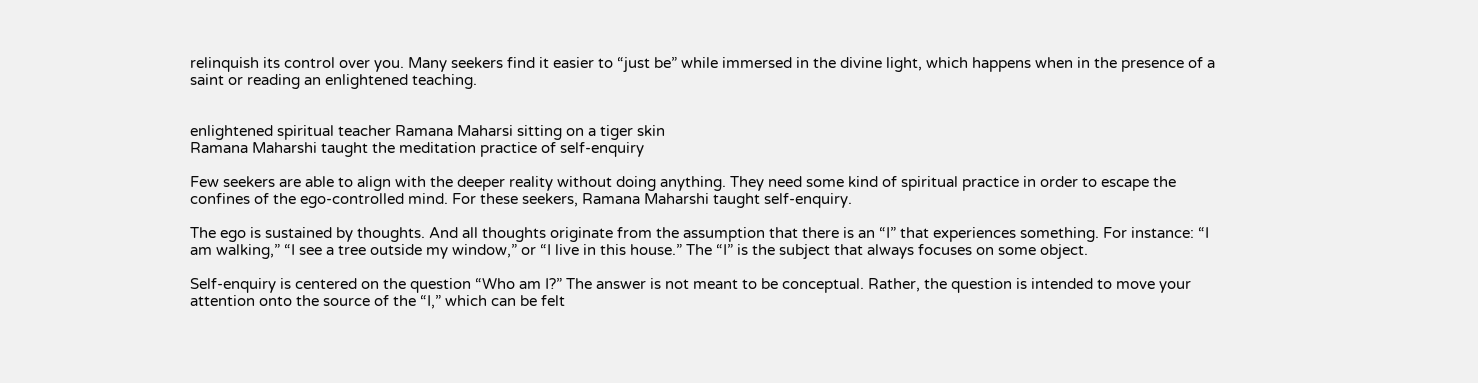relinquish its control over you. Many seekers find it easier to “just be” while immersed in the divine light, which happens when in the presence of a saint or reading an enlightened teaching.


enlightened spiritual teacher Ramana Maharsi sitting on a tiger skin
Ramana Maharshi taught the meditation practice of self-enquiry

Few seekers are able to align with the deeper reality without doing anything. They need some kind of spiritual practice in order to escape the confines of the ego-controlled mind. For these seekers, Ramana Maharshi taught self-enquiry.

The ego is sustained by thoughts. And all thoughts originate from the assumption that there is an “I” that experiences something. For instance: “I am walking,” “I see a tree outside my window,” or “I live in this house.” The “I” is the subject that always focuses on some object.

Self-enquiry is centered on the question “Who am I?” The answer is not meant to be conceptual. Rather, the question is intended to move your attention onto the source of the “I,” which can be felt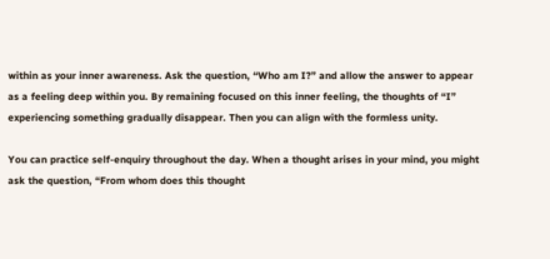within as your inner awareness. Ask the question, “Who am I?” and allow the answer to appear as a feeling deep within you. By remaining focused on this inner feeling, the thoughts of “I” experiencing something gradually disappear. Then you can align with the formless unity.

You can practice self-enquiry throughout the day. When a thought arises in your mind, you might ask the question, “From whom does this thought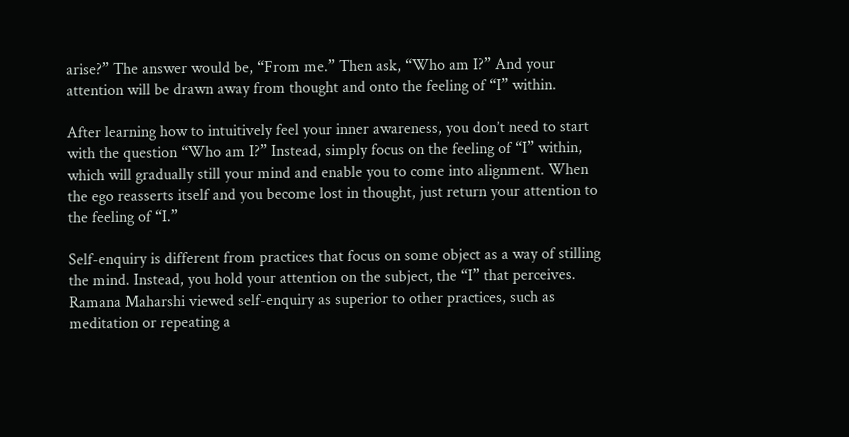arise?” The answer would be, “From me.” Then ask, “Who am I?” And your attention will be drawn away from thought and onto the feeling of “I” within.

After learning how to intuitively feel your inner awareness, you don’t need to start with the question “Who am I?” Instead, simply focus on the feeling of “I” within, which will gradually still your mind and enable you to come into alignment. When the ego reasserts itself and you become lost in thought, just return your attention to the feeling of “I.”

Self-enquiry is different from practices that focus on some object as a way of stilling the mind. Instead, you hold your attention on the subject, the “I” that perceives. Ramana Maharshi viewed self-enquiry as superior to other practices, such as meditation or repeating a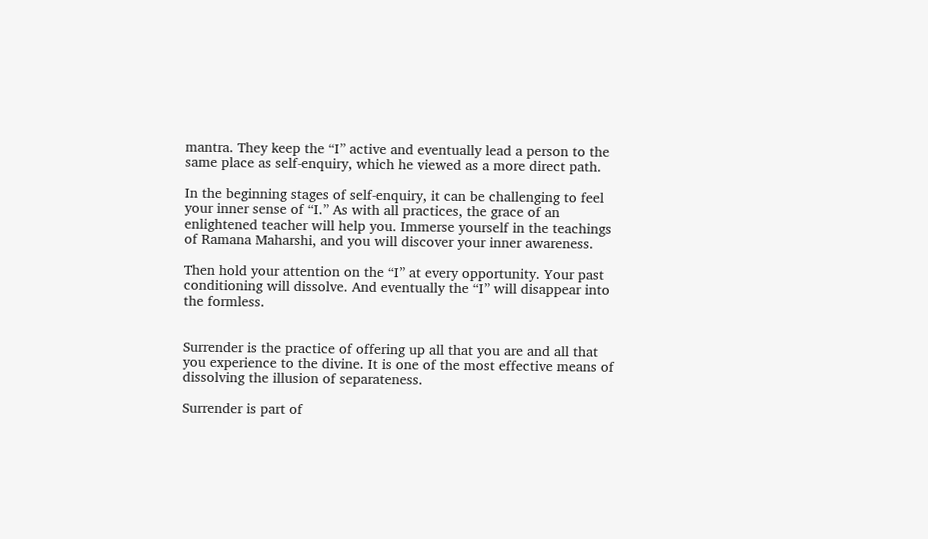mantra. They keep the “I” active and eventually lead a person to the same place as self-enquiry, which he viewed as a more direct path.

In the beginning stages of self-enquiry, it can be challenging to feel your inner sense of “I.” As with all practices, the grace of an enlightened teacher will help you. Immerse yourself in the teachings of Ramana Maharshi, and you will discover your inner awareness.

Then hold your attention on the “I” at every opportunity. Your past conditioning will dissolve. And eventually the “I” will disappear into the formless.


Surrender is the practice of offering up all that you are and all that you experience to the divine. It is one of the most effective means of dissolving the illusion of separateness.

Surrender is part of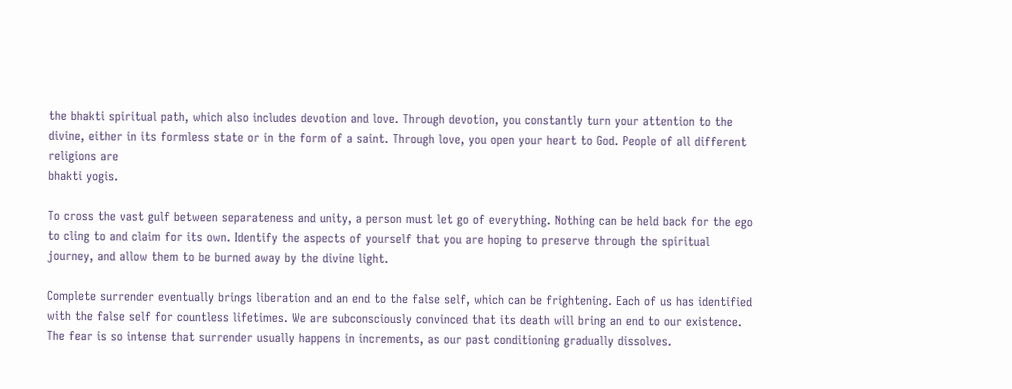the bhakti spiritual path, which also includes devotion and love. Through devotion, you constantly turn your attention to the divine, either in its formless state or in the form of a saint. Through love, you open your heart to God. People of all different religions are
bhakti yogis.

To cross the vast gulf between separateness and unity, a person must let go of everything. Nothing can be held back for the ego to cling to and claim for its own. Identify the aspects of yourself that you are hoping to preserve through the spiritual journey, and allow them to be burned away by the divine light.

Complete surrender eventually brings liberation and an end to the false self, which can be frightening. Each of us has identified with the false self for countless lifetimes. We are subconsciously convinced that its death will bring an end to our existence. The fear is so intense that surrender usually happens in increments, as our past conditioning gradually dissolves.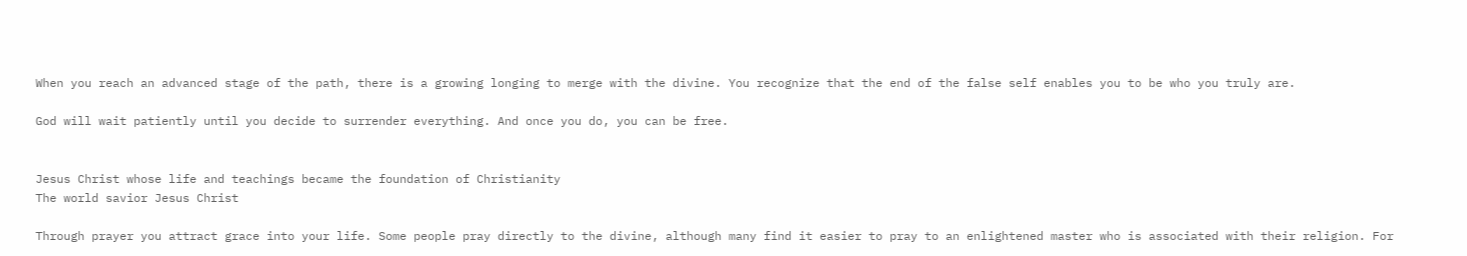When you reach an advanced stage of the path, there is a growing longing to merge with the divine. You recognize that the end of the false self enables you to be who you truly are.

God will wait patiently until you decide to surrender everything. And once you do, you can be free.


Jesus Christ whose life and teachings became the foundation of Christianity
The world savior Jesus Christ

Through prayer you attract grace into your life. Some people pray directly to the divine, although many find it easier to pray to an enlightened master who is associated with their religion. For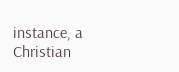instance, a Christian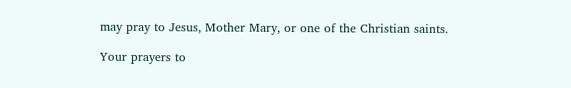may pray to Jesus, Mother Mary, or one of the Christian saints.

Your prayers to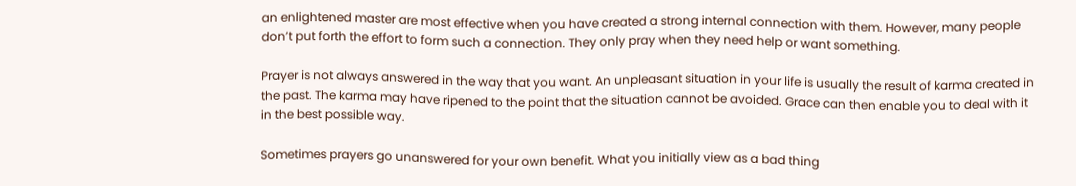an enlightened master are most effective when you have created a strong internal connection with them. However, many people don’t put forth the effort to form such a connection. They only pray when they need help or want something.

Prayer is not always answered in the way that you want. An unpleasant situation in your life is usually the result of karma created in the past. The karma may have ripened to the point that the situation cannot be avoided. Grace can then enable you to deal with it in the best possible way.

Sometimes prayers go unanswered for your own benefit. What you initially view as a bad thing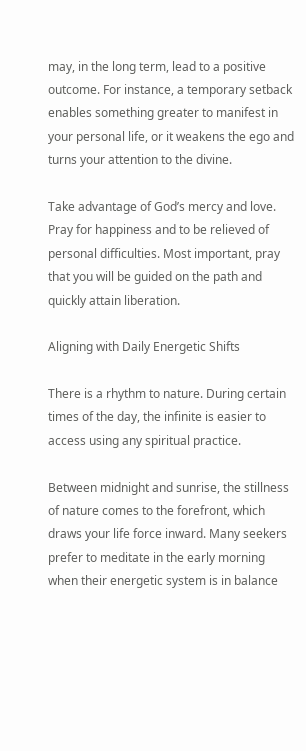may, in the long term, lead to a positive outcome. For instance, a temporary setback enables something greater to manifest in your personal life, or it weakens the ego and turns your attention to the divine.

Take advantage of God’s mercy and love. Pray for happiness and to be relieved of personal difficulties. Most important, pray that you will be guided on the path and quickly attain liberation.

Aligning with Daily Energetic Shifts

There is a rhythm to nature. During certain times of the day, the infinite is easier to access using any spiritual practice.

Between midnight and sunrise, the stillness of nature comes to the forefront, which draws your life force inward. Many seekers prefer to meditate in the early morning when their energetic system is in balance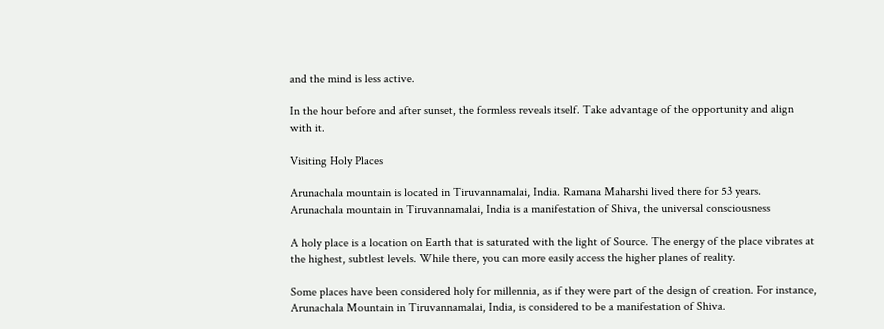and the mind is less active.

In the hour before and after sunset, the formless reveals itself. Take advantage of the opportunity and align with it.

Visiting Holy Places

Arunachala mountain is located in Tiruvannamalai, India. Ramana Maharshi lived there for 53 years.
Arunachala mountain in Tiruvannamalai, India is a manifestation of Shiva, the universal consciousness

A holy place is a location on Earth that is saturated with the light of Source. The energy of the place vibrates at the highest, subtlest levels. While there, you can more easily access the higher planes of reality.

Some places have been considered holy for millennia, as if they were part of the design of creation. For instance, Arunachala Mountain in Tiruvannamalai, India, is considered to be a manifestation of Shiva.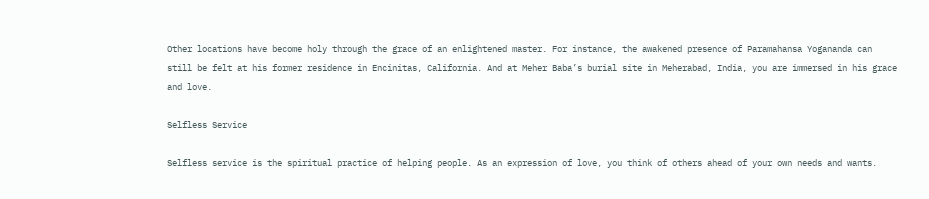Other locations have become holy through the grace of an enlightened master. For instance, the awakened presence of Paramahansa Yogananda can still be felt at his former residence in Encinitas, California. And at Meher Baba’s burial site in Meherabad, India, you are immersed in his grace and love.

Selfless Service

Selfless service is the spiritual practice of helping people. As an expression of love, you think of others ahead of your own needs and wants.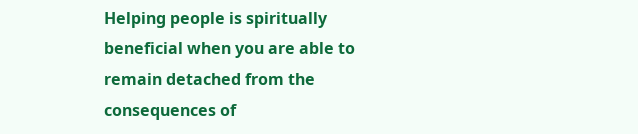Helping people is spiritually beneficial when you are able to remain detached from the consequences of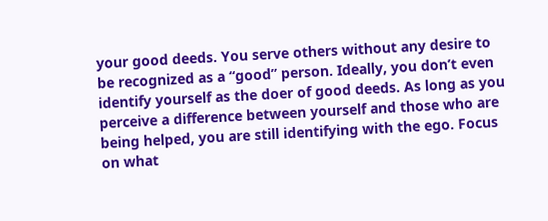your good deeds. You serve others without any desire to be recognized as a “good” person. Ideally, you don’t even identify yourself as the doer of good deeds. As long as you perceive a difference between yourself and those who are being helped, you are still identifying with the ego. Focus on what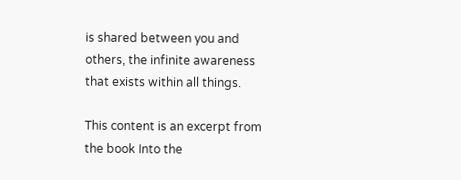is shared between you and others, the infinite awareness that exists within all things.

This content is an excerpt from the book Into the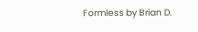Formless by Brian D.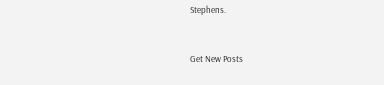Stephens.


Get New Posts